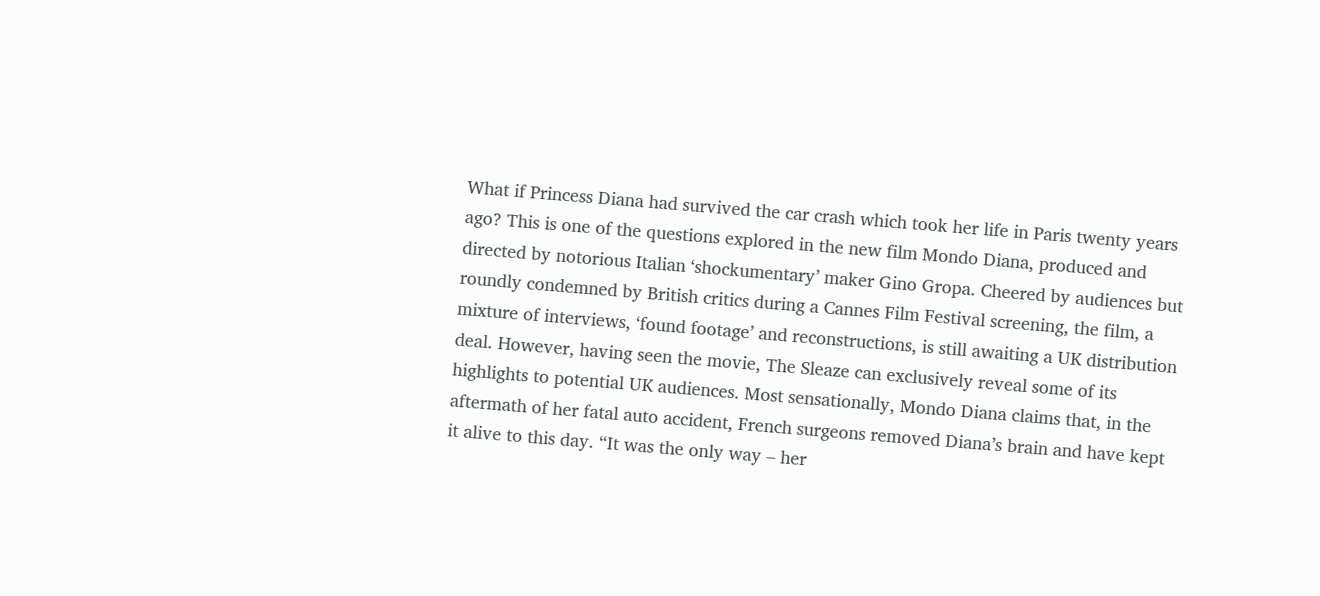What if Princess Diana had survived the car crash which took her life in Paris twenty years ago? This is one of the questions explored in the new film Mondo Diana, produced and directed by notorious Italian ‘shockumentary’ maker Gino Gropa. Cheered by audiences but roundly condemned by British critics during a Cannes Film Festival screening, the film, a mixture of interviews, ‘found footage’ and reconstructions, is still awaiting a UK distribution deal. However, having seen the movie, The Sleaze can exclusively reveal some of its highlights to potential UK audiences. Most sensationally, Mondo Diana claims that, in the aftermath of her fatal auto accident, French surgeons removed Diana’s brain and have kept it alive to this day. “It was the only way – her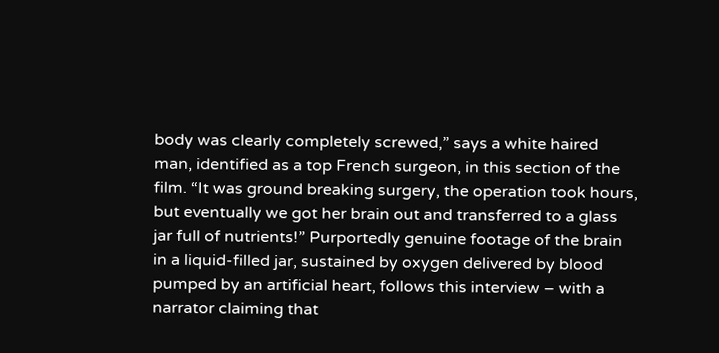body was clearly completely screwed,” says a white haired man, identified as a top French surgeon, in this section of the film. “It was ground breaking surgery, the operation took hours, but eventually we got her brain out and transferred to a glass jar full of nutrients!” Purportedly genuine footage of the brain in a liquid-filled jar, sustained by oxygen delivered by blood pumped by an artificial heart, follows this interview – with a narrator claiming that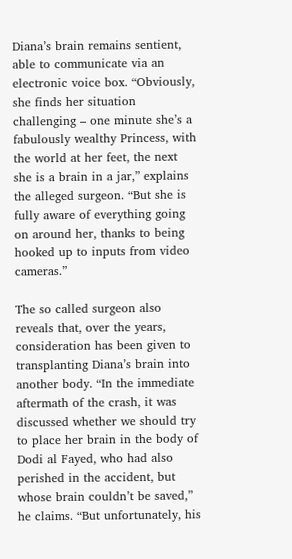Diana’s brain remains sentient, able to communicate via an electronic voice box. “Obviously, she finds her situation challenging – one minute she’s a fabulously wealthy Princess, with the world at her feet, the next she is a brain in a jar,” explains the alleged surgeon. “But she is fully aware of everything going on around her, thanks to being hooked up to inputs from video cameras.”

The so called surgeon also reveals that, over the years, consideration has been given to transplanting Diana’s brain into another body. “In the immediate aftermath of the crash, it was discussed whether we should try to place her brain in the body of Dodi al Fayed, who had also perished in the accident, but whose brain couldn’t be saved,” he claims. “But unfortunately, his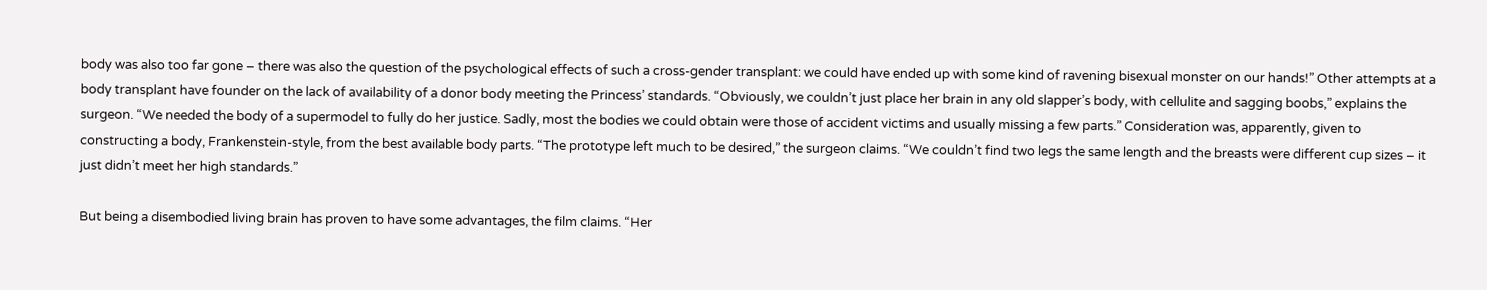body was also too far gone – there was also the question of the psychological effects of such a cross-gender transplant: we could have ended up with some kind of ravening bisexual monster on our hands!” Other attempts at a body transplant have founder on the lack of availability of a donor body meeting the Princess’ standards. “Obviously, we couldn’t just place her brain in any old slapper’s body, with cellulite and sagging boobs,” explains the surgeon. “We needed the body of a supermodel to fully do her justice. Sadly, most the bodies we could obtain were those of accident victims and usually missing a few parts.” Consideration was, apparently, given to constructing a body, Frankenstein-style, from the best available body parts. “The prototype left much to be desired,” the surgeon claims. “We couldn’t find two legs the same length and the breasts were different cup sizes – it just didn’t meet her high standards.”

But being a disembodied living brain has proven to have some advantages, the film claims. “Her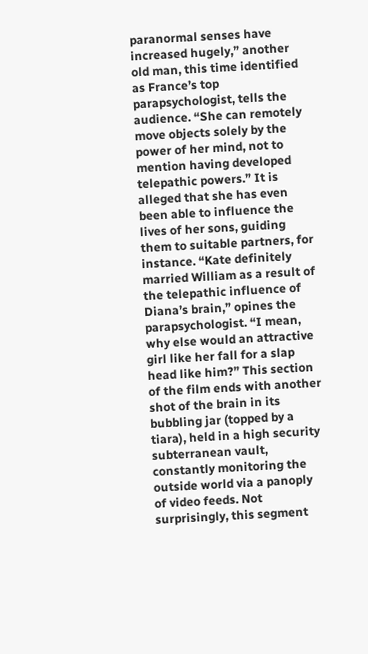paranormal senses have increased hugely,” another old man, this time identified as France’s top parapsychologist, tells the audience. “She can remotely move objects solely by the power of her mind, not to mention having developed telepathic powers.” It is alleged that she has even been able to influence the lives of her sons, guiding them to suitable partners, for instance. “Kate definitely married William as a result of the telepathic influence of Diana’s brain,” opines the parapsychologist. “I mean, why else would an attractive girl like her fall for a slap head like him?” This section of the film ends with another shot of the brain in its bubbling jar (topped by a tiara), held in a high security subterranean vault, constantly monitoring the outside world via a panoply of video feeds. Not surprisingly, this segment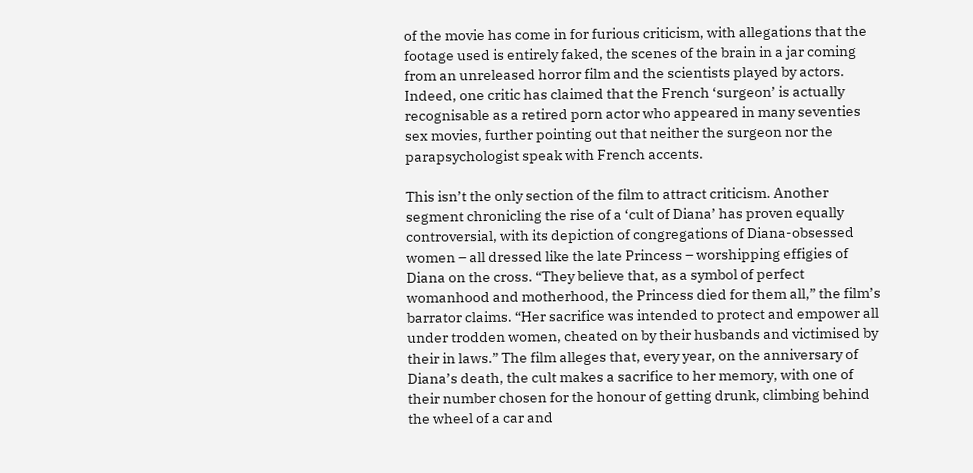of the movie has come in for furious criticism, with allegations that the footage used is entirely faked, the scenes of the brain in a jar coming from an unreleased horror film and the scientists played by actors. Indeed, one critic has claimed that the French ‘surgeon’ is actually recognisable as a retired porn actor who appeared in many seventies sex movies, further pointing out that neither the surgeon nor the parapsychologist speak with French accents.

This isn’t the only section of the film to attract criticism. Another segment chronicling the rise of a ‘cult of Diana’ has proven equally controversial, with its depiction of congregations of Diana-obsessed women – all dressed like the late Princess – worshipping effigies of Diana on the cross. “They believe that, as a symbol of perfect womanhood and motherhood, the Princess died for them all,” the film’s barrator claims. “Her sacrifice was intended to protect and empower all under trodden women, cheated on by their husbands and victimised by their in laws.” The film alleges that, every year, on the anniversary of Diana’s death, the cult makes a sacrifice to her memory, with one of their number chosen for the honour of getting drunk, climbing behind the wheel of a car and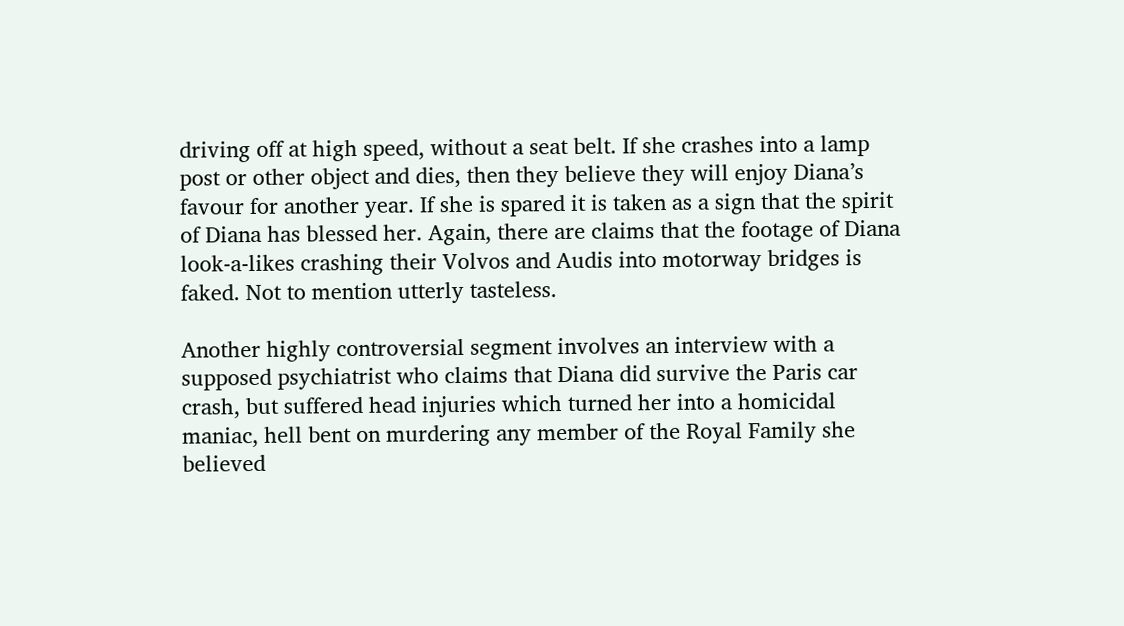driving off at high speed, without a seat belt. If she crashes into a lamp post or other object and dies, then they believe they will enjoy Diana’s favour for another year. If she is spared it is taken as a sign that the spirit of Diana has blessed her. Again, there are claims that the footage of Diana look-a-likes crashing their Volvos and Audis into motorway bridges is faked. Not to mention utterly tasteless.

Another highly controversial segment involves an interview with a supposed psychiatrist who claims that Diana did survive the Paris car crash, but suffered head injuries which turned her into a homicidal maniac, hell bent on murdering any member of the Royal Family she believed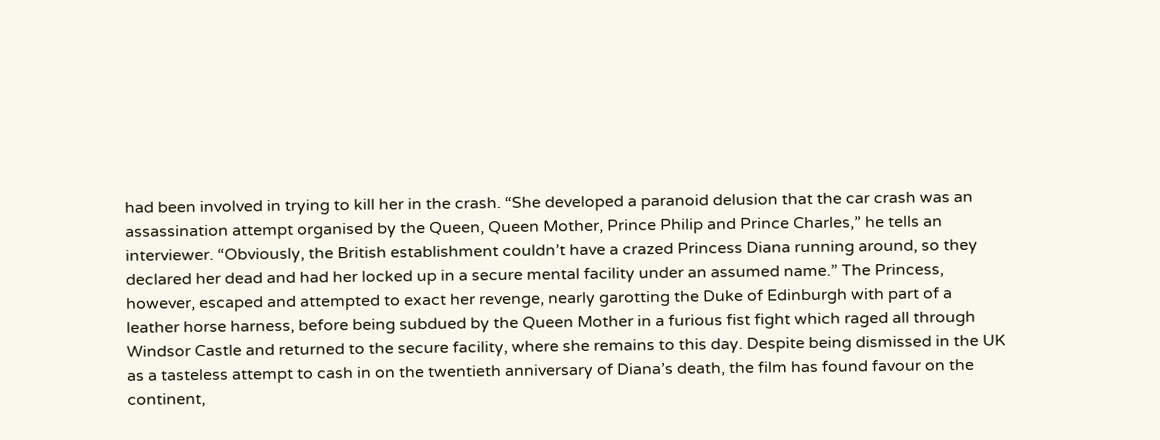had been involved in trying to kill her in the crash. “She developed a paranoid delusion that the car crash was an assassination attempt organised by the Queen, Queen Mother, Prince Philip and Prince Charles,” he tells an interviewer. “Obviously, the British establishment couldn’t have a crazed Princess Diana running around, so they declared her dead and had her locked up in a secure mental facility under an assumed name.” The Princess, however, escaped and attempted to exact her revenge, nearly garotting the Duke of Edinburgh with part of a leather horse harness, before being subdued by the Queen Mother in a furious fist fight which raged all through Windsor Castle and returned to the secure facility, where she remains to this day. Despite being dismissed in the UK as a tasteless attempt to cash in on the twentieth anniversary of Diana’s death, the film has found favour on the continent,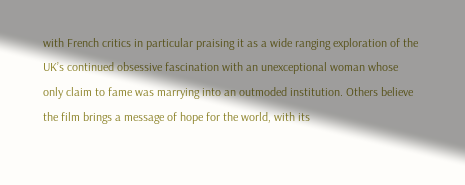with French critics in particular praising it as a wide ranging exploration of the UK’s continued obsessive fascination with an unexceptional woman whose only claim to fame was marrying into an outmoded institution. Others believe the film brings a message of hope for the world, with its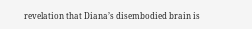revelation that Diana’s disembodied brain is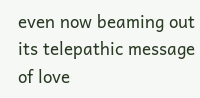even now beaming out its telepathic message of love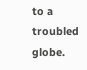to a troubled globe.